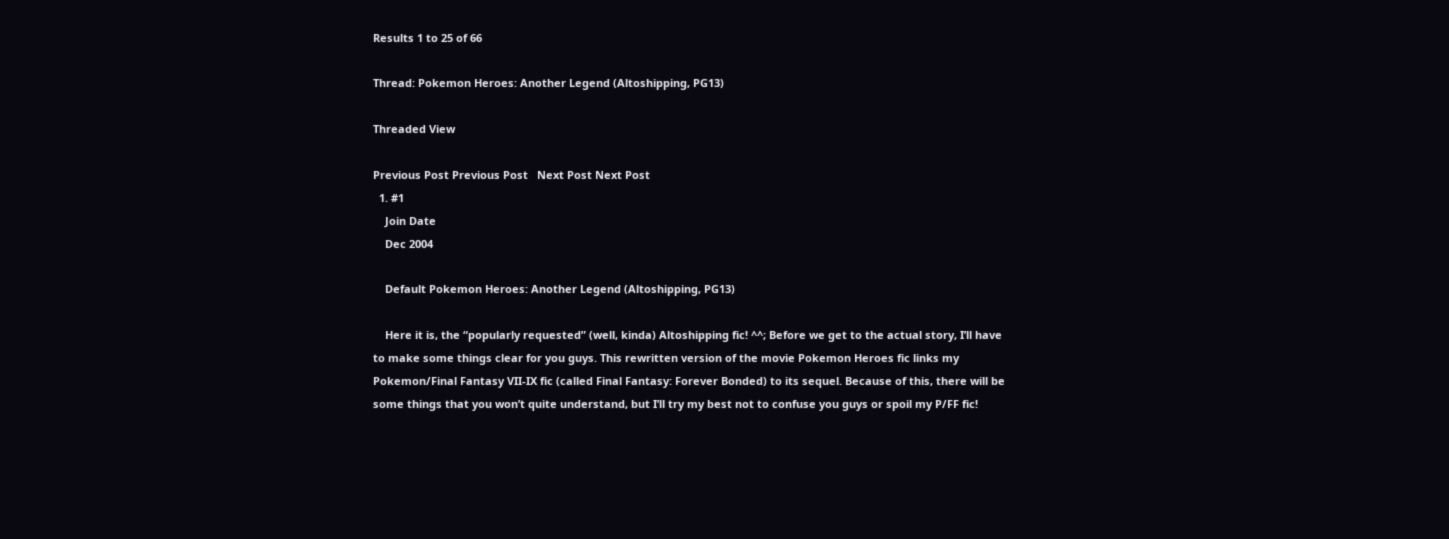Results 1 to 25 of 66

Thread: Pokemon Heroes: Another Legend (Altoshipping, PG13)

Threaded View

Previous Post Previous Post   Next Post Next Post
  1. #1
    Join Date
    Dec 2004

    Default Pokemon Heroes: Another Legend (Altoshipping, PG13)

    Here it is, the “popularly requested” (well, kinda) Altoshipping fic! ^^; Before we get to the actual story, I’ll have to make some things clear for you guys. This rewritten version of the movie Pokemon Heroes fic links my Pokemon/Final Fantasy VII-IX fic (called Final Fantasy: Forever Bonded) to its sequel. Because of this, there will be some things that you won’t quite understand, but I’ll try my best not to confuse you guys or spoil my P/FF fic!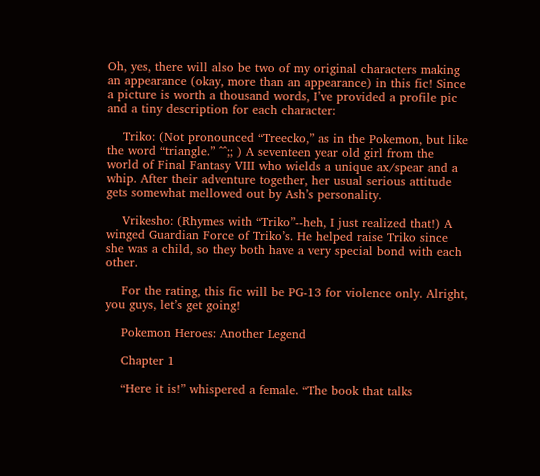Oh, yes, there will also be two of my original characters making an appearance (okay, more than an appearance) in this fic! Since a picture is worth a thousand words, I’ve provided a profile pic and a tiny description for each character:

    Triko: (Not pronounced “Treecko,” as in the Pokemon, but like the word “triangle.” ^^;; ) A seventeen year old girl from the world of Final Fantasy VIII who wields a unique ax/spear and a whip. After their adventure together, her usual serious attitude gets somewhat mellowed out by Ash’s personality.

    Vrikesho: (Rhymes with “Triko”--heh, I just realized that!) A winged Guardian Force of Triko’s. He helped raise Triko since she was a child, so they both have a very special bond with each other.

    For the rating, this fic will be PG-13 for violence only. Alright, you guys, let’s get going!

    Pokemon Heroes: Another Legend

    Chapter 1

    “Here it is!” whispered a female. “The book that talks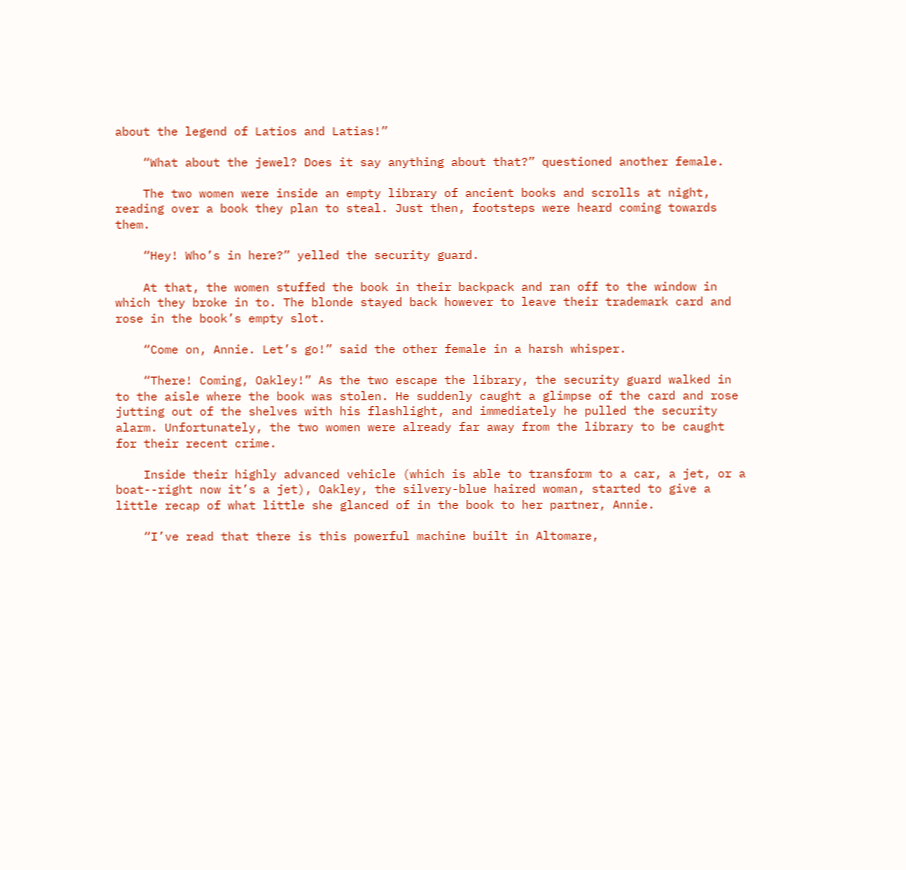about the legend of Latios and Latias!”

    “What about the jewel? Does it say anything about that?” questioned another female.

    The two women were inside an empty library of ancient books and scrolls at night, reading over a book they plan to steal. Just then, footsteps were heard coming towards them.

    “Hey! Who’s in here?” yelled the security guard.

    At that, the women stuffed the book in their backpack and ran off to the window in which they broke in to. The blonde stayed back however to leave their trademark card and rose in the book’s empty slot.

    “Come on, Annie. Let’s go!” said the other female in a harsh whisper.

    “There! Coming, Oakley!” As the two escape the library, the security guard walked in to the aisle where the book was stolen. He suddenly caught a glimpse of the card and rose jutting out of the shelves with his flashlight, and immediately he pulled the security alarm. Unfortunately, the two women were already far away from the library to be caught for their recent crime.

    Inside their highly advanced vehicle (which is able to transform to a car, a jet, or a boat--right now it’s a jet), Oakley, the silvery-blue haired woman, started to give a little recap of what little she glanced of in the book to her partner, Annie.

    “I’ve read that there is this powerful machine built in Altomare,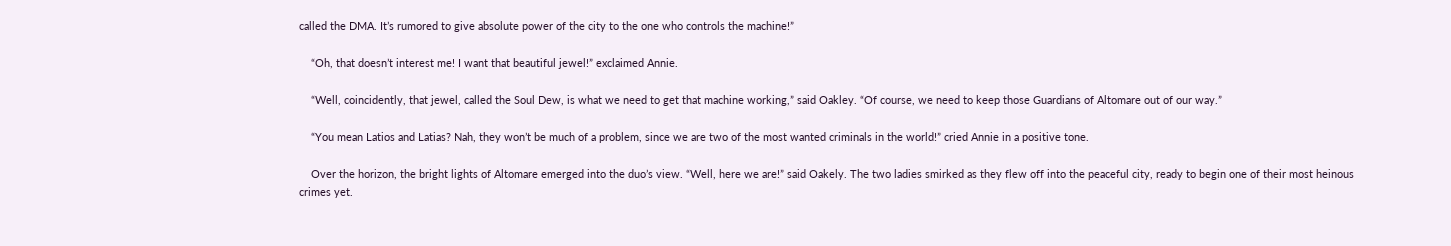called the DMA. It’s rumored to give absolute power of the city to the one who controls the machine!”

    “Oh, that doesn’t interest me! I want that beautiful jewel!” exclaimed Annie.

    “Well, coincidently, that jewel, called the Soul Dew, is what we need to get that machine working,” said Oakley. “Of course, we need to keep those Guardians of Altomare out of our way.”

    “You mean Latios and Latias? Nah, they won’t be much of a problem, since we are two of the most wanted criminals in the world!” cried Annie in a positive tone.

    Over the horizon, the bright lights of Altomare emerged into the duo’s view. “Well, here we are!” said Oakely. The two ladies smirked as they flew off into the peaceful city, ready to begin one of their most heinous crimes yet.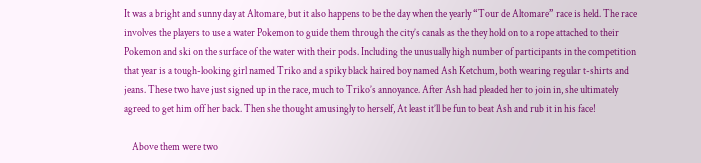It was a bright and sunny day at Altomare, but it also happens to be the day when the yearly “Tour de Altomare” race is held. The race involves the players to use a water Pokemon to guide them through the city’s canals as the they hold on to a rope attached to their Pokemon and ski on the surface of the water with their pods. Including the unusually high number of participants in the competition that year is a tough-looking girl named Triko and a spiky black haired boy named Ash Ketchum, both wearing regular t-shirts and jeans. These two have just signed up in the race, much to Triko’s annoyance. After Ash had pleaded her to join in, she ultimately agreed to get him off her back. Then she thought amusingly to herself, At least it’ll be fun to beat Ash and rub it in his face!

    Above them were two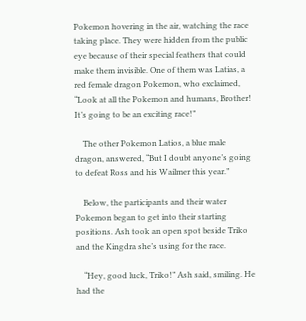Pokemon hovering in the air, watching the race taking place. They were hidden from the public eye because of their special feathers that could make them invisible. One of them was Latias, a red female dragon Pokemon, who exclaimed, “Look at all the Pokemon and humans, Brother! It’s going to be an exciting race!”

    The other Pokemon Latios, a blue male dragon, answered, “But I doubt anyone’s going to defeat Ross and his Wailmer this year.”

    Below, the participants and their water Pokemon began to get into their starting positions. Ash took an open spot beside Triko and the Kingdra she’s using for the race.

    “Hey, good luck, Triko!” Ash said, smiling. He had the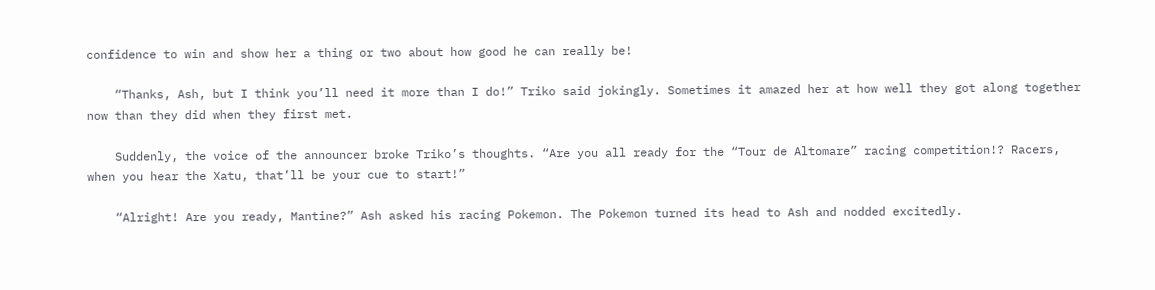confidence to win and show her a thing or two about how good he can really be!

    “Thanks, Ash, but I think you’ll need it more than I do!” Triko said jokingly. Sometimes it amazed her at how well they got along together now than they did when they first met.

    Suddenly, the voice of the announcer broke Triko’s thoughts. “Are you all ready for the “Tour de Altomare” racing competition!? Racers, when you hear the Xatu, that’ll be your cue to start!”

    “Alright! Are you ready, Mantine?” Ash asked his racing Pokemon. The Pokemon turned its head to Ash and nodded excitedly.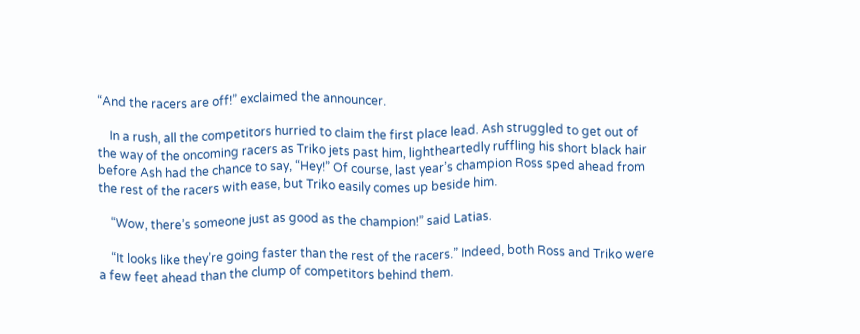“And the racers are off!” exclaimed the announcer.

    In a rush, all the competitors hurried to claim the first place lead. Ash struggled to get out of the way of the oncoming racers as Triko jets past him, lightheartedly ruffling his short black hair before Ash had the chance to say, “Hey!” Of course, last year’s champion Ross sped ahead from the rest of the racers with ease, but Triko easily comes up beside him.

    “Wow, there’s someone just as good as the champion!” said Latias.

    “It looks like they’re going faster than the rest of the racers.” Indeed, both Ross and Triko were a few feet ahead than the clump of competitors behind them.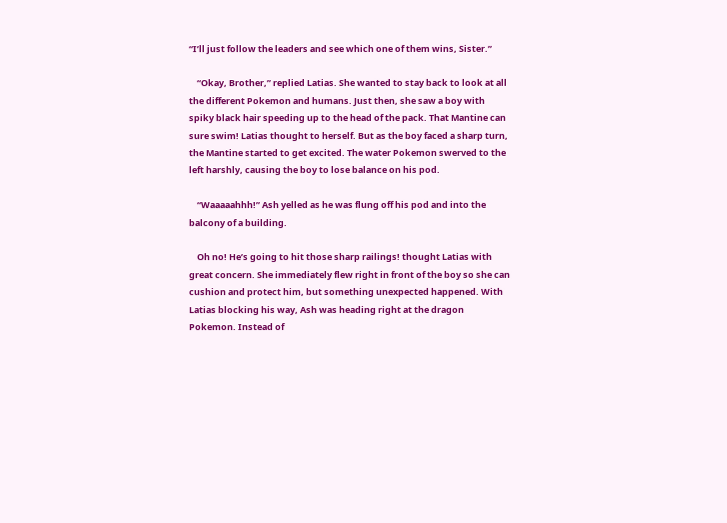“I’ll just follow the leaders and see which one of them wins, Sister.”

    “Okay, Brother,” replied Latias. She wanted to stay back to look at all the different Pokemon and humans. Just then, she saw a boy with spiky black hair speeding up to the head of the pack. That Mantine can sure swim! Latias thought to herself. But as the boy faced a sharp turn, the Mantine started to get excited. The water Pokemon swerved to the left harshly, causing the boy to lose balance on his pod.

    “Waaaaahhh!” Ash yelled as he was flung off his pod and into the balcony of a building.

    Oh no! He’s going to hit those sharp railings! thought Latias with great concern. She immediately flew right in front of the boy so she can cushion and protect him, but something unexpected happened. With Latias blocking his way, Ash was heading right at the dragon Pokemon. Instead of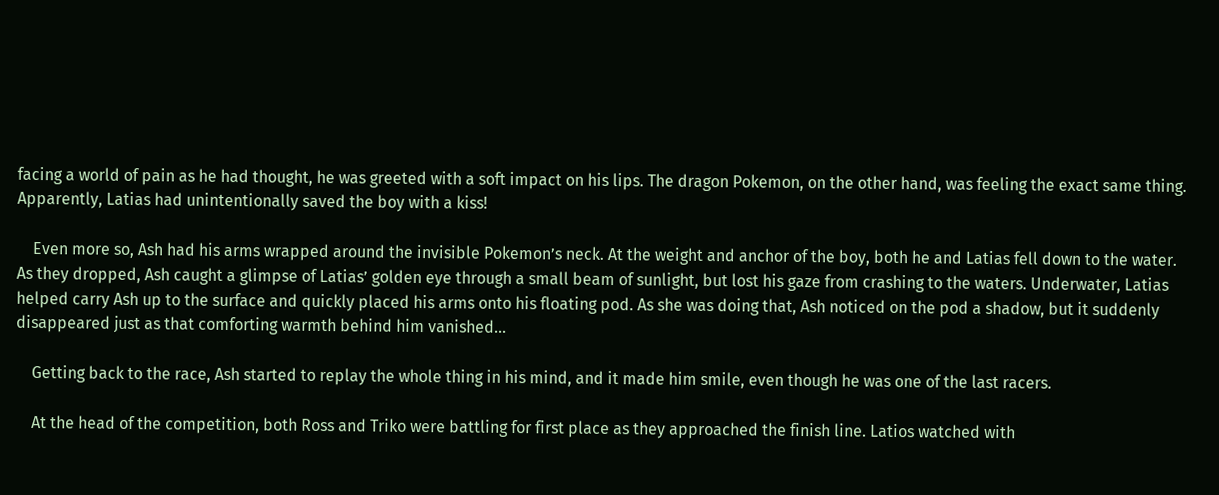facing a world of pain as he had thought, he was greeted with a soft impact on his lips. The dragon Pokemon, on the other hand, was feeling the exact same thing. Apparently, Latias had unintentionally saved the boy with a kiss!

    Even more so, Ash had his arms wrapped around the invisible Pokemon’s neck. At the weight and anchor of the boy, both he and Latias fell down to the water. As they dropped, Ash caught a glimpse of Latias’ golden eye through a small beam of sunlight, but lost his gaze from crashing to the waters. Underwater, Latias helped carry Ash up to the surface and quickly placed his arms onto his floating pod. As she was doing that, Ash noticed on the pod a shadow, but it suddenly disappeared just as that comforting warmth behind him vanished…

    Getting back to the race, Ash started to replay the whole thing in his mind, and it made him smile, even though he was one of the last racers.

    At the head of the competition, both Ross and Triko were battling for first place as they approached the finish line. Latios watched with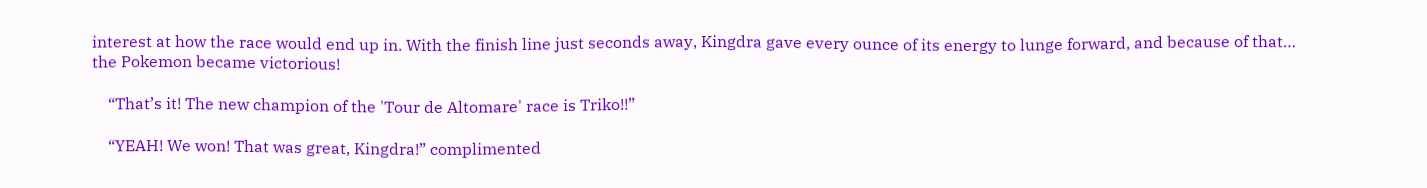interest at how the race would end up in. With the finish line just seconds away, Kingdra gave every ounce of its energy to lunge forward, and because of that… the Pokemon became victorious!

    “That’s it! The new champion of the 'Tour de Altomare' race is Triko!!”

    “YEAH! We won! That was great, Kingdra!” complimented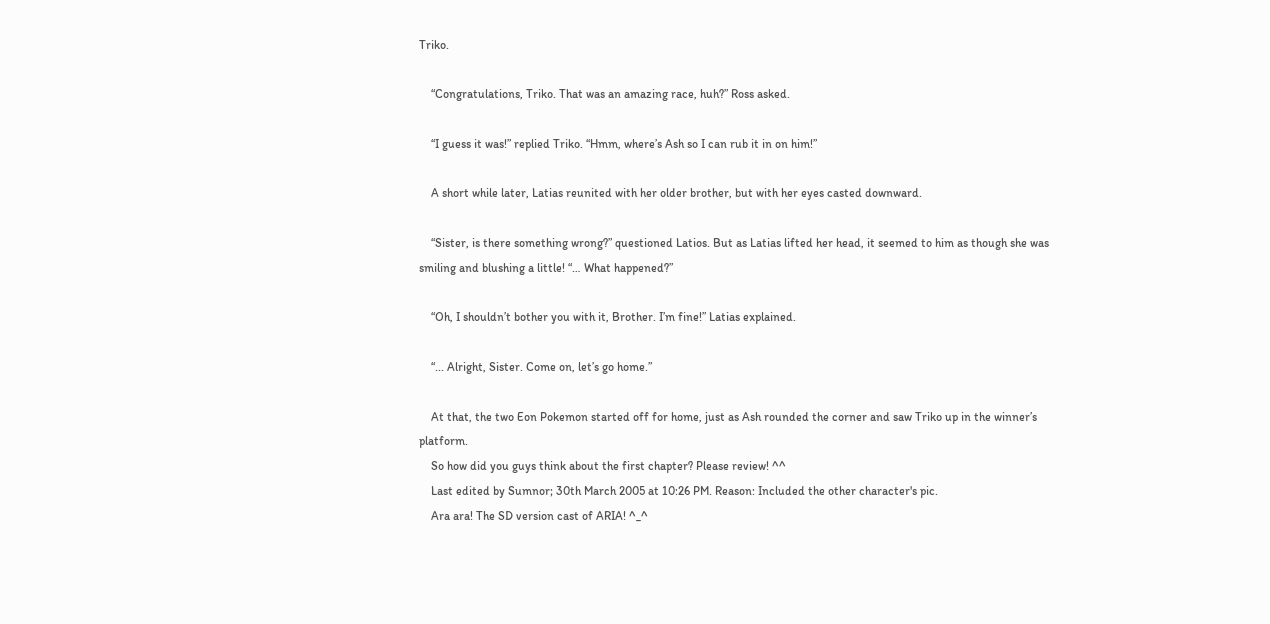Triko.

    “Congratulations, Triko. That was an amazing race, huh?” Ross asked.

    “I guess it was!” replied Triko. “Hmm, where’s Ash so I can rub it in on him!”

    A short while later, Latias reunited with her older brother, but with her eyes casted downward.

    “Sister, is there something wrong?” questioned Latios. But as Latias lifted her head, it seemed to him as though she was smiling and blushing a little! “… What happened?”

    “Oh, I shouldn’t bother you with it, Brother. I’m fine!” Latias explained.

    “... Alright, Sister. Come on, let’s go home.”

    At that, the two Eon Pokemon started off for home, just as Ash rounded the corner and saw Triko up in the winner’s platform.
    So how did you guys think about the first chapter? Please review! ^^
    Last edited by Sumnor; 30th March 2005 at 10:26 PM. Reason: Included the other character's pic.
    Ara ara! The SD version cast of ARIA! ^_^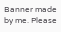Banner made by me. Please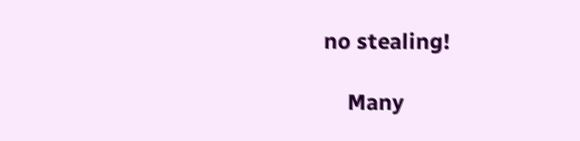no stealing!

    Many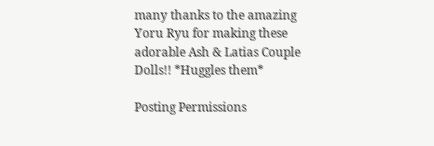many thanks to the amazing Yoru Ryu for making these adorable Ash & Latias Couple Dolls!! *Huggles them*

Posting Permissions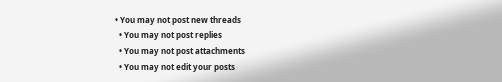• You may not post new threads
  • You may not post replies
  • You may not post attachments
  • You may not edit your posts